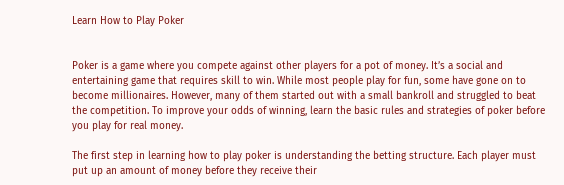Learn How to Play Poker


Poker is a game where you compete against other players for a pot of money. It’s a social and entertaining game that requires skill to win. While most people play for fun, some have gone on to become millionaires. However, many of them started out with a small bankroll and struggled to beat the competition. To improve your odds of winning, learn the basic rules and strategies of poker before you play for real money.

The first step in learning how to play poker is understanding the betting structure. Each player must put up an amount of money before they receive their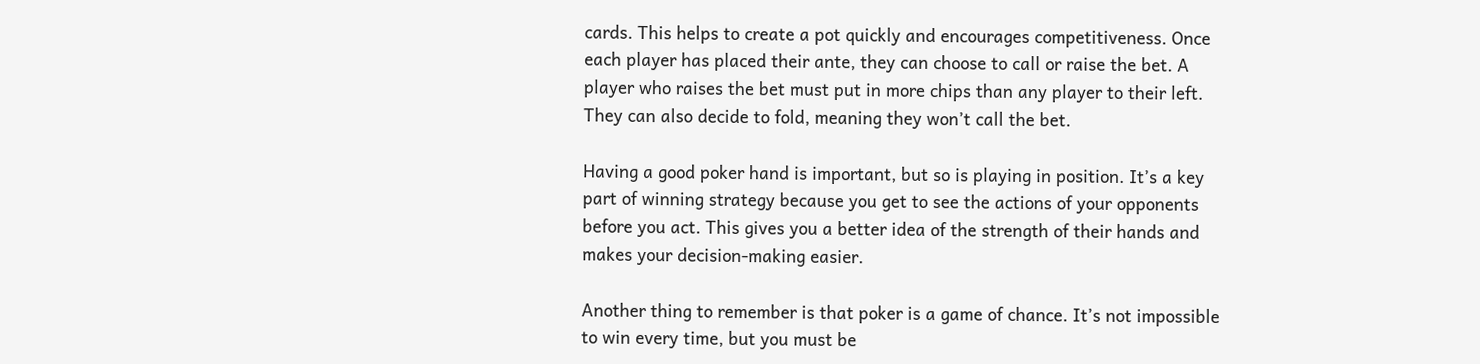cards. This helps to create a pot quickly and encourages competitiveness. Once each player has placed their ante, they can choose to call or raise the bet. A player who raises the bet must put in more chips than any player to their left. They can also decide to fold, meaning they won’t call the bet.

Having a good poker hand is important, but so is playing in position. It’s a key part of winning strategy because you get to see the actions of your opponents before you act. This gives you a better idea of the strength of their hands and makes your decision-making easier.

Another thing to remember is that poker is a game of chance. It’s not impossible to win every time, but you must be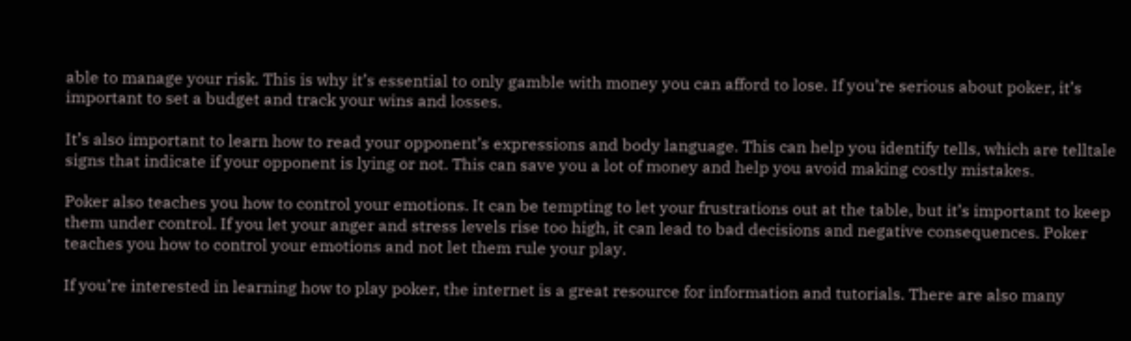able to manage your risk. This is why it’s essential to only gamble with money you can afford to lose. If you’re serious about poker, it’s important to set a budget and track your wins and losses.

It’s also important to learn how to read your opponent’s expressions and body language. This can help you identify tells, which are telltale signs that indicate if your opponent is lying or not. This can save you a lot of money and help you avoid making costly mistakes.

Poker also teaches you how to control your emotions. It can be tempting to let your frustrations out at the table, but it’s important to keep them under control. If you let your anger and stress levels rise too high, it can lead to bad decisions and negative consequences. Poker teaches you how to control your emotions and not let them rule your play.

If you’re interested in learning how to play poker, the internet is a great resource for information and tutorials. There are also many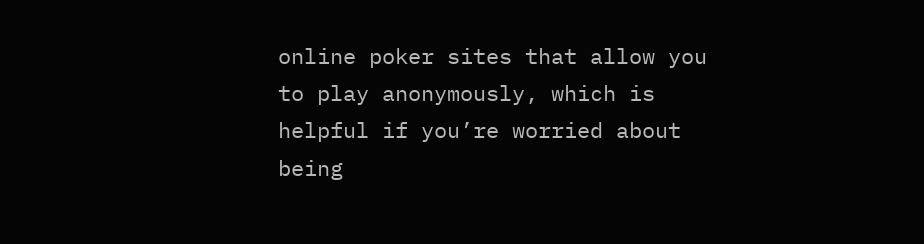online poker sites that allow you to play anonymously, which is helpful if you’re worried about being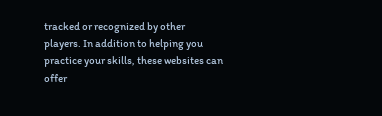tracked or recognized by other players. In addition to helping you practice your skills, these websites can offer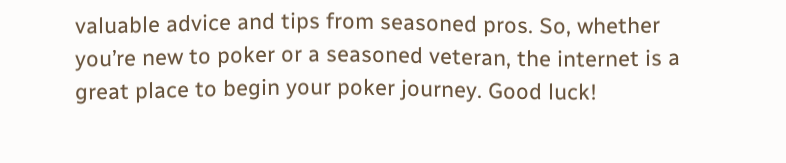valuable advice and tips from seasoned pros. So, whether you’re new to poker or a seasoned veteran, the internet is a great place to begin your poker journey. Good luck!